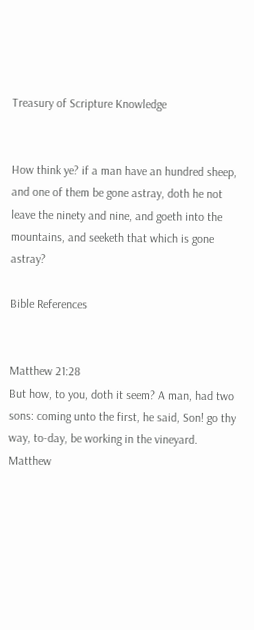Treasury of Scripture Knowledge


How think ye? if a man have an hundred sheep, and one of them be gone astray, doth he not leave the ninety and nine, and goeth into the mountains, and seeketh that which is gone astray?

Bible References


Matthew 21:28
But how, to you, doth it seem? A man, had two sons: coming unto the first, he said, Son! go thy way, to-day, be working in the vineyard.
Matthew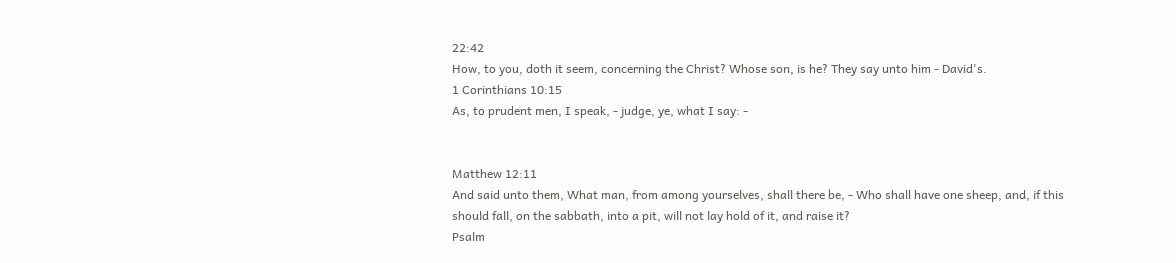22:42
How, to you, doth it seem, concerning the Christ? Whose son, is he? They say unto him - David's.
1 Corinthians 10:15
As, to prudent men, I speak, - judge, ye, what I say: -


Matthew 12:11
And said unto them, What man, from among yourselves, shall there be, - Who shall have one sheep, and, if this should fall, on the sabbath, into a pit, will not lay hold of it, and raise it?
Psalm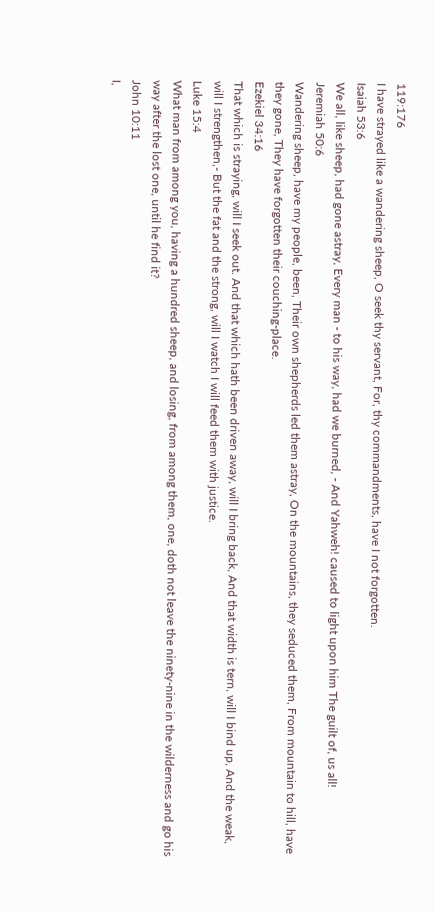119:176
I have strayed like a wandering sheep, O seek thy servant, For, thy commandments, have I not forgotten.
Isaiah 53:6
We all, like sheep, had gone astray, Every man - to his way, had we burned, - And Yahweh! caused to light upon him The guilt of, us all!
Jeremiah 50:6
Wandering sheep, have my people, been, Their own shepherds led them astray, On the mountains, they seduced them, From mountain to hill, have they gone, They have forgotten their couching-place.
Ezekiel 34:16
That which is straying, will I seek out. And that which hath been driven away, will I bring back, And that width is tern, will I bind up, And the weak, will I strengthen,- But the fat and the strong, will I watch I will feed them with justice.
Luke 15:4
What man from among you, having a hundred sheep, and losing, from among them, one, doth not leave the ninety-nine in the wilderness and go his way after the lost one, until he find it?
John 10:11
I,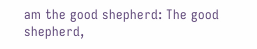am the good shepherd: The good shepherd,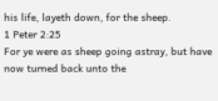his life, layeth down, for the sheep.
1 Peter 2:25
For ye were as sheep going astray, but have now turned back unto the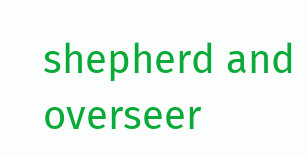shepherd and overseer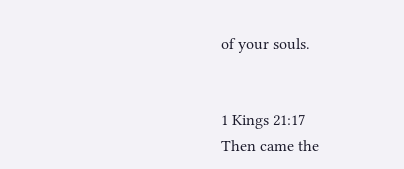of your souls.


1 Kings 21:17
Then came the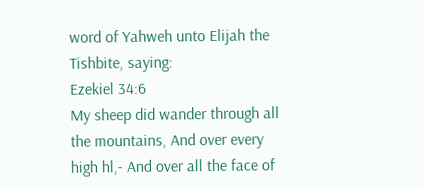word of Yahweh unto Elijah the Tishbite, saying:
Ezekiel 34:6
My sheep did wander through all the mountains, And over every high hl,- And over all the face of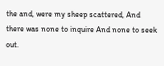the and, were my sheep scattered, And there was none to inquire And none to seek out.